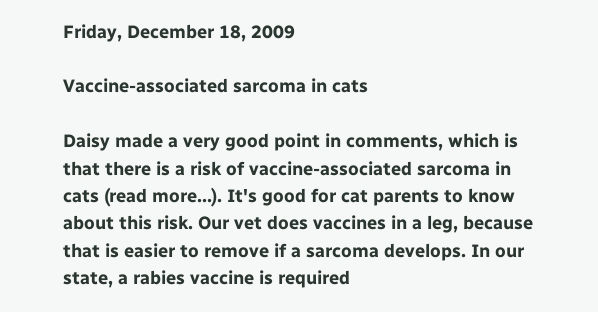Friday, December 18, 2009

Vaccine-associated sarcoma in cats

Daisy made a very good point in comments, which is that there is a risk of vaccine-associated sarcoma in cats (read more...). It's good for cat parents to know about this risk. Our vet does vaccines in a leg, because that is easier to remove if a sarcoma develops. In our state, a rabies vaccine is required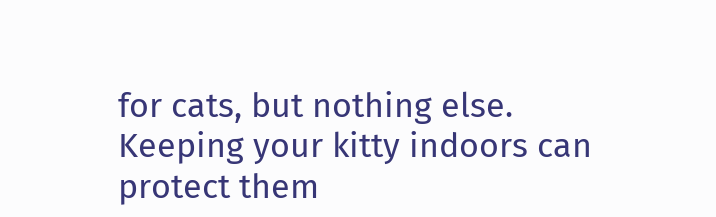for cats, but nothing else. Keeping your kitty indoors can protect them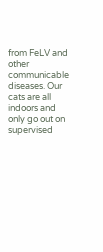from FeLV and other communicable diseases. Our cats are all indoors and only go out on supervised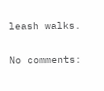leash walks.

No comments: